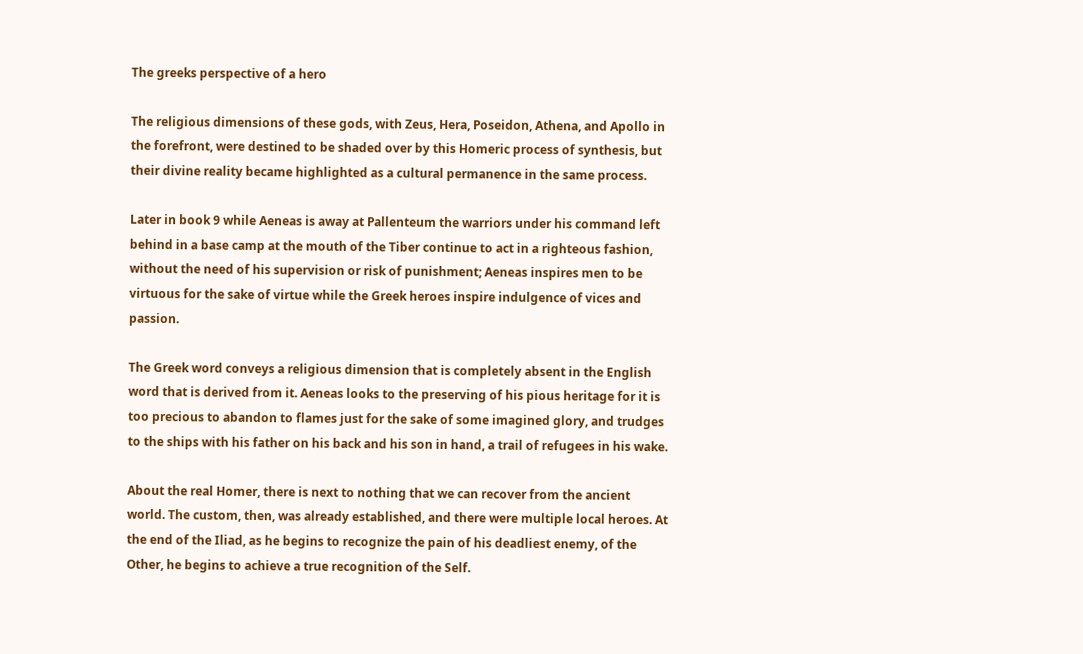The greeks perspective of a hero

The religious dimensions of these gods, with Zeus, Hera, Poseidon, Athena, and Apollo in the forefront, were destined to be shaded over by this Homeric process of synthesis, but their divine reality became highlighted as a cultural permanence in the same process.

Later in book 9 while Aeneas is away at Pallenteum the warriors under his command left behind in a base camp at the mouth of the Tiber continue to act in a righteous fashion, without the need of his supervision or risk of punishment; Aeneas inspires men to be virtuous for the sake of virtue while the Greek heroes inspire indulgence of vices and passion.

The Greek word conveys a religious dimension that is completely absent in the English word that is derived from it. Aeneas looks to the preserving of his pious heritage for it is too precious to abandon to flames just for the sake of some imagined glory, and trudges to the ships with his father on his back and his son in hand, a trail of refugees in his wake.

About the real Homer, there is next to nothing that we can recover from the ancient world. The custom, then, was already established, and there were multiple local heroes. At the end of the Iliad, as he begins to recognize the pain of his deadliest enemy, of the Other, he begins to achieve a true recognition of the Self.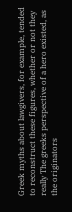Greek myths about lawgivers, for example, tended to reconstruct these figures, whether or not they really The greeks perspective of a hero existed, as the originators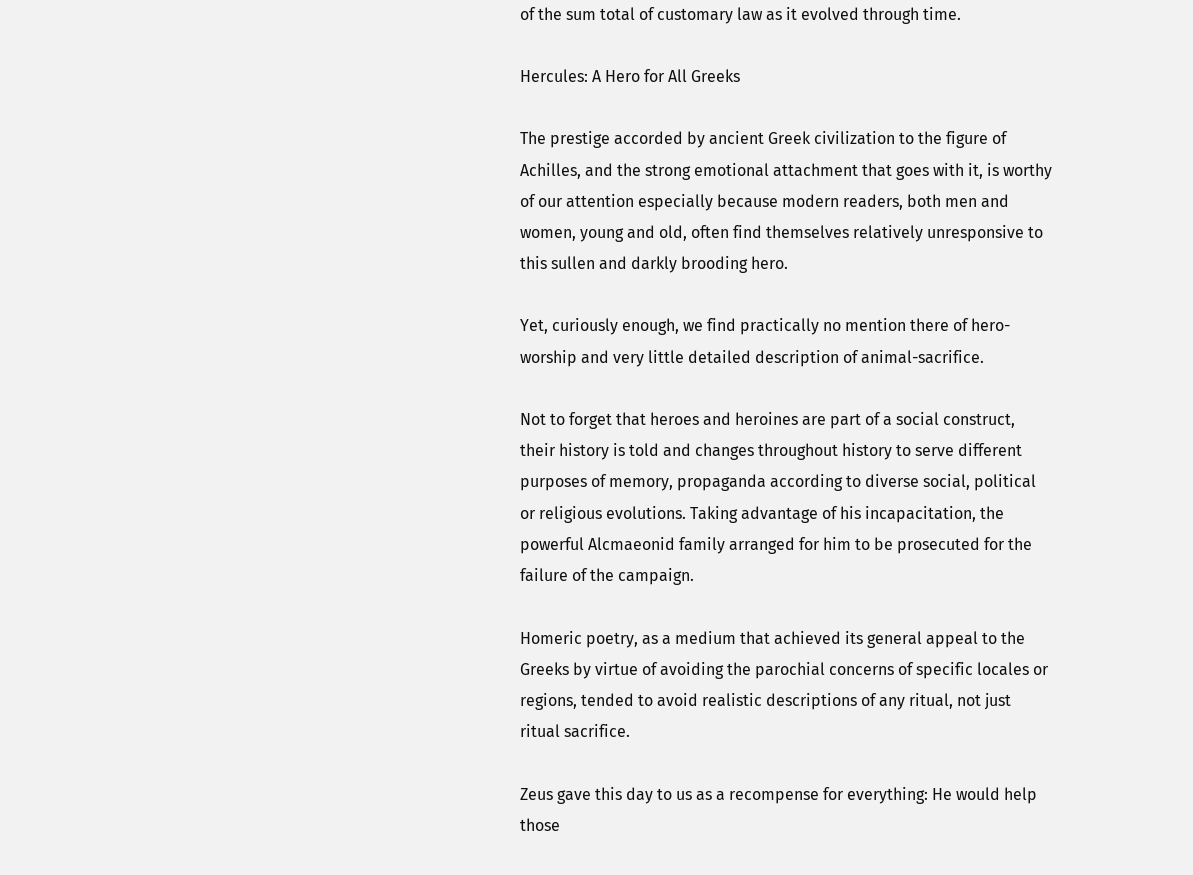of the sum total of customary law as it evolved through time.

Hercules: A Hero for All Greeks

The prestige accorded by ancient Greek civilization to the figure of Achilles, and the strong emotional attachment that goes with it, is worthy of our attention especially because modern readers, both men and women, young and old, often find themselves relatively unresponsive to this sullen and darkly brooding hero.

Yet, curiously enough, we find practically no mention there of hero-worship and very little detailed description of animal-sacrifice.

Not to forget that heroes and heroines are part of a social construct, their history is told and changes throughout history to serve different purposes of memory, propaganda according to diverse social, political or religious evolutions. Taking advantage of his incapacitation, the powerful Alcmaeonid family arranged for him to be prosecuted for the failure of the campaign.

Homeric poetry, as a medium that achieved its general appeal to the Greeks by virtue of avoiding the parochial concerns of specific locales or regions, tended to avoid realistic descriptions of any ritual, not just ritual sacrifice.

Zeus gave this day to us as a recompense for everything: He would help those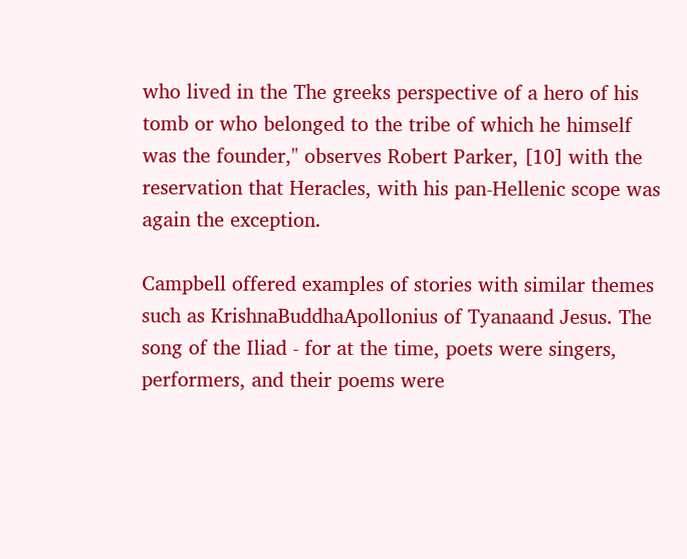who lived in the The greeks perspective of a hero of his tomb or who belonged to the tribe of which he himself was the founder," observes Robert Parker, [10] with the reservation that Heracles, with his pan-Hellenic scope was again the exception.

Campbell offered examples of stories with similar themes such as KrishnaBuddhaApollonius of Tyanaand Jesus. The song of the Iliad - for at the time, poets were singers, performers, and their poems were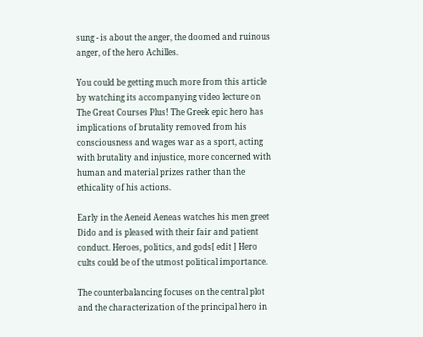sung - is about the anger, the doomed and ruinous anger, of the hero Achilles.

You could be getting much more from this article by watching its accompanying video lecture on The Great Courses Plus! The Greek epic hero has implications of brutality removed from his consciousness and wages war as a sport, acting with brutality and injustice, more concerned with human and material prizes rather than the ethicality of his actions.

Early in the Aeneid Aeneas watches his men greet Dido and is pleased with their fair and patient conduct. Heroes, politics, and gods[ edit ] Hero cults could be of the utmost political importance.

The counterbalancing focuses on the central plot and the characterization of the principal hero in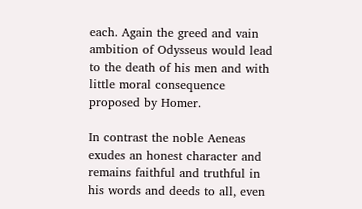each. Again the greed and vain ambition of Odysseus would lead to the death of his men and with little moral consequence proposed by Homer.

In contrast the noble Aeneas exudes an honest character and remains faithful and truthful in his words and deeds to all, even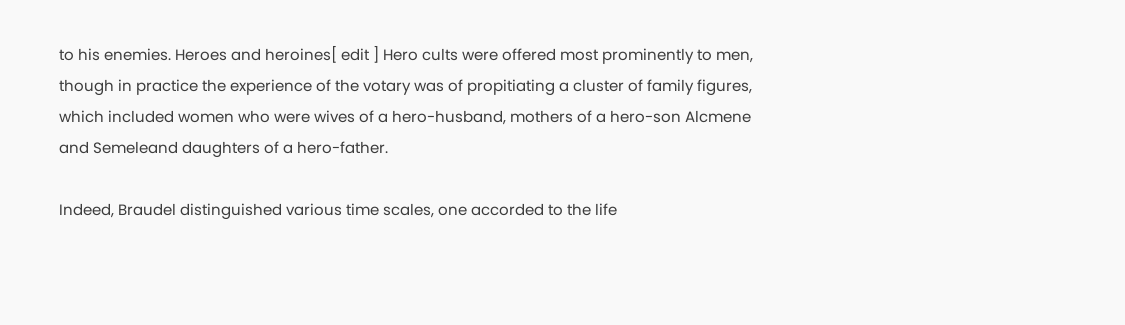to his enemies. Heroes and heroines[ edit ] Hero cults were offered most prominently to men, though in practice the experience of the votary was of propitiating a cluster of family figures, which included women who were wives of a hero-husband, mothers of a hero-son Alcmene and Semeleand daughters of a hero-father.

Indeed, Braudel distinguished various time scales, one accorded to the life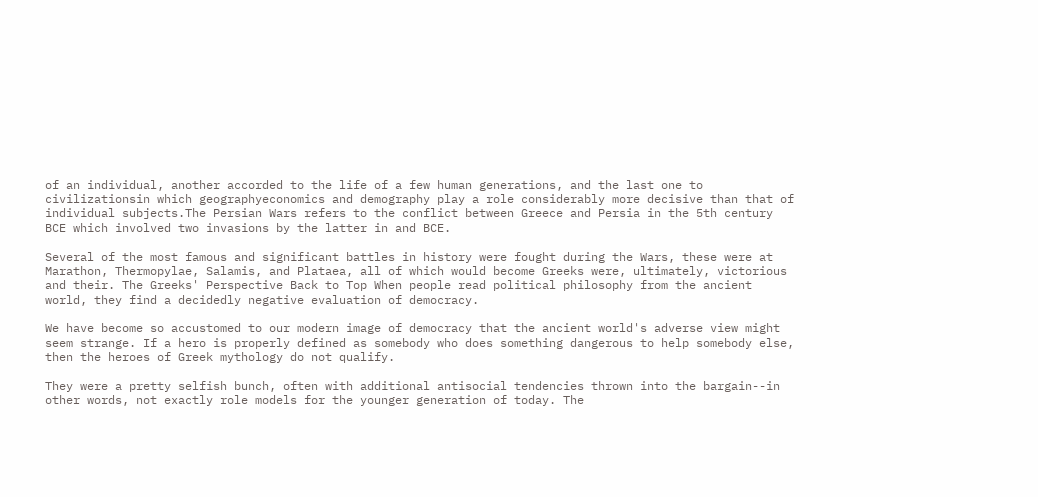of an individual, another accorded to the life of a few human generations, and the last one to civilizationsin which geographyeconomics and demography play a role considerably more decisive than that of individual subjects.The Persian Wars refers to the conflict between Greece and Persia in the 5th century BCE which involved two invasions by the latter in and BCE.

Several of the most famous and significant battles in history were fought during the Wars, these were at Marathon, Thermopylae, Salamis, and Plataea, all of which would become Greeks were, ultimately, victorious and their. The Greeks' Perspective Back to Top When people read political philosophy from the ancient world, they find a decidedly negative evaluation of democracy.

We have become so accustomed to our modern image of democracy that the ancient world's adverse view might seem strange. If a hero is properly defined as somebody who does something dangerous to help somebody else, then the heroes of Greek mythology do not qualify.

They were a pretty selfish bunch, often with additional antisocial tendencies thrown into the bargain--in other words, not exactly role models for the younger generation of today. The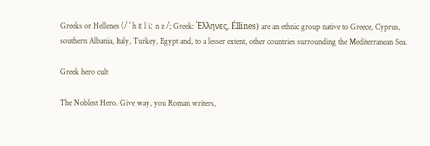Greeks or Hellenes (/ ˈ h ɛ l iː n z /; Greek: Έλληνες, Éllines) are an ethnic group native to Greece, Cyprus, southern Albania, Italy, Turkey, Egypt and, to a lesser extent, other countries surrounding the Mediterranean Sea.

Greek hero cult

The Noblest Hero. Give way, you Roman writers,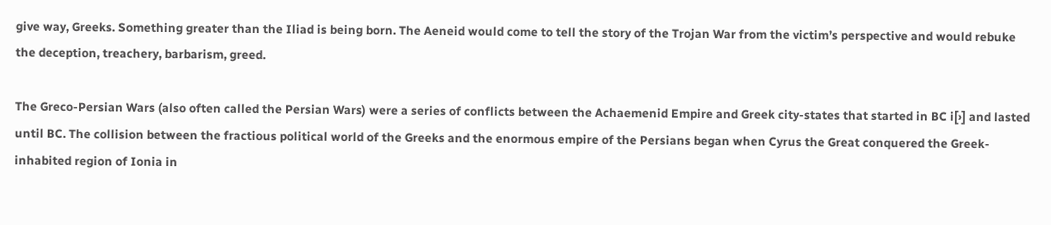give way, Greeks. Something greater than the Iliad is being born. The Aeneid would come to tell the story of the Trojan War from the victim’s perspective and would rebuke the deception, treachery, barbarism, greed.

The Greco-Persian Wars (also often called the Persian Wars) were a series of conflicts between the Achaemenid Empire and Greek city-states that started in BC i[›] and lasted until BC. The collision between the fractious political world of the Greeks and the enormous empire of the Persians began when Cyrus the Great conquered the Greek-inhabited region of Ionia in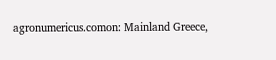agronumericus.comon: Mainland Greece,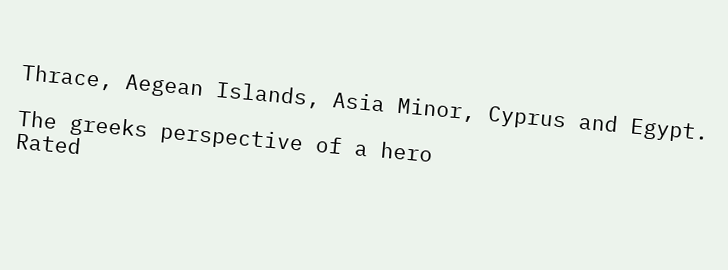Thrace, Aegean Islands, Asia Minor, Cyprus and Egypt.

The greeks perspective of a hero
Rated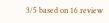3/5 based on 16 review